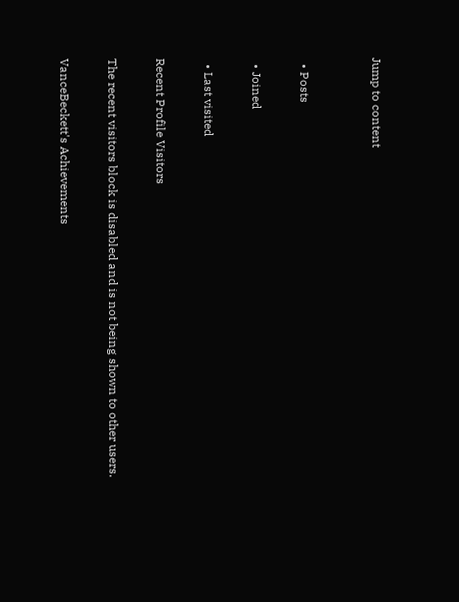Jump to content


  • Posts

  • Joined

  • Last visited

Recent Profile Visitors

The recent visitors block is disabled and is not being shown to other users.

VanceBeckett's Achievements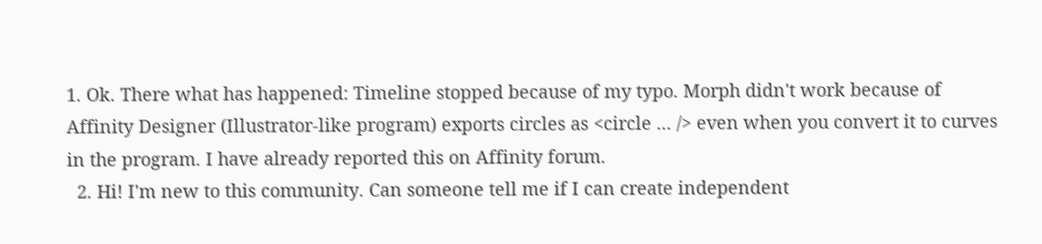1. Ok. There what has happened: Timeline stopped because of my typo. Morph didn't work because of Affinity Designer (Illustrator-like program) exports circles as <circle ... /> even when you convert it to curves in the program. I have already reported this on Affinity forum.
  2. Hi! I'm new to this community. Can someone tell me if I can create independent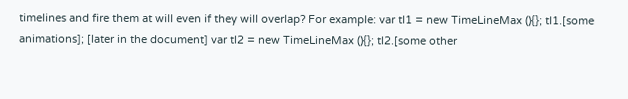timelines and fire them at will even if they will overlap? For example: var tl1 = new TimeLineMax (){}; tl1.[some animations]; [later in the document] var tl2 = new TimeLineMax (){}; tl2.[some other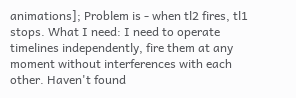animations]; Problem is - when tl2 fires, tl1 stops. What I need: I need to operate timelines independently, fire them at any moment without interferences with each other. Haven't found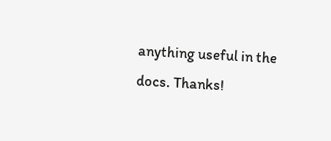anything useful in the docs. Thanks!